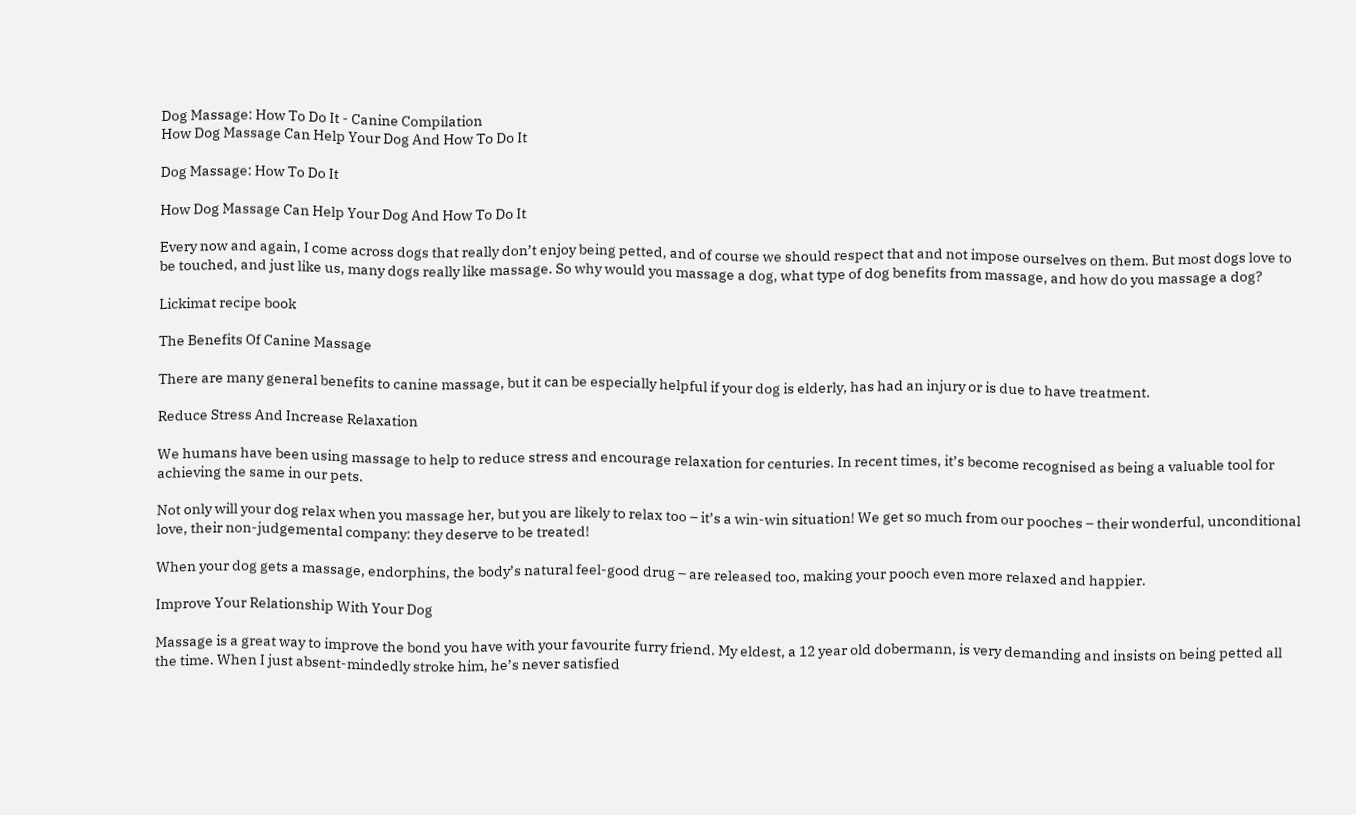Dog Massage: How To Do It - Canine Compilation
How Dog Massage Can Help Your Dog And How To Do It

Dog Massage: How To Do It

How Dog Massage Can Help Your Dog And How To Do It

Every now and again, I come across dogs that really don’t enjoy being petted, and of course we should respect that and not impose ourselves on them. But most dogs love to be touched, and just like us, many dogs really like massage. So why would you massage a dog, what type of dog benefits from massage, and how do you massage a dog?

Lickimat recipe book

The Benefits Of Canine Massage

There are many general benefits to canine massage, but it can be especially helpful if your dog is elderly, has had an injury or is due to have treatment.

Reduce Stress And Increase Relaxation

We humans have been using massage to help to reduce stress and encourage relaxation for centuries. In recent times, it’s become recognised as being a valuable tool for achieving the same in our pets.

Not only will your dog relax when you massage her, but you are likely to relax too – it’s a win-win situation! We get so much from our pooches – their wonderful, unconditional love, their non-judgemental company: they deserve to be treated!

When your dog gets a massage, endorphins, the body’s natural feel-good drug – are released too, making your pooch even more relaxed and happier.

Improve Your Relationship With Your Dog

Massage is a great way to improve the bond you have with your favourite furry friend. My eldest, a 12 year old dobermann, is very demanding and insists on being petted all the time. When I just absent-mindedly stroke him, he’s never satisfied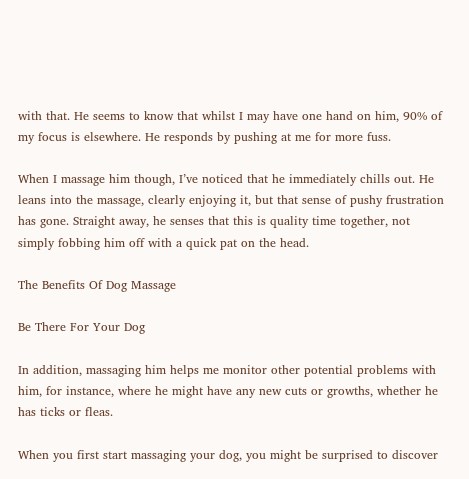with that. He seems to know that whilst I may have one hand on him, 90% of my focus is elsewhere. He responds by pushing at me for more fuss.

When I massage him though, I’ve noticed that he immediately chills out. He leans into the massage, clearly enjoying it, but that sense of pushy frustration has gone. Straight away, he senses that this is quality time together, not simply fobbing him off with a quick pat on the head.

The Benefits Of Dog Massage

Be There For Your Dog

In addition, massaging him helps me monitor other potential problems with him, for instance, where he might have any new cuts or growths, whether he has ticks or fleas.

When you first start massaging your dog, you might be surprised to discover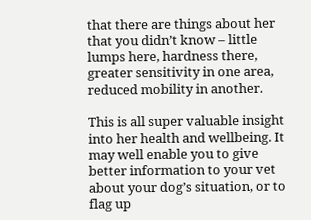that there are things about her that you didn’t know – little lumps here, hardness there, greater sensitivity in one area, reduced mobility in another.

This is all super valuable insight into her health and wellbeing. It may well enable you to give better information to your vet about your dog’s situation, or to flag up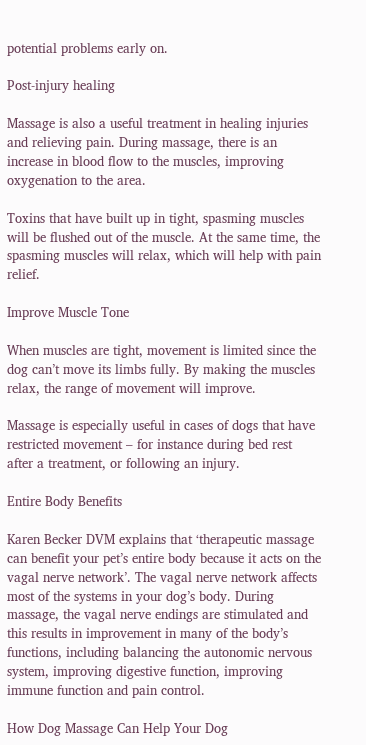potential problems early on.

Post-injury healing

Massage is also a useful treatment in healing injuries and relieving pain. During massage, there is an increase in blood flow to the muscles, improving oxygenation to the area.

Toxins that have built up in tight, spasming muscles will be flushed out of the muscle. At the same time, the spasming muscles will relax, which will help with pain relief.

Improve Muscle Tone

When muscles are tight, movement is limited since the dog can’t move its limbs fully. By making the muscles relax, the range of movement will improve.

Massage is especially useful in cases of dogs that have restricted movement – for instance during bed rest after a treatment, or following an injury.

Entire Body Benefits

Karen Becker DVM explains that ‘therapeutic massage can benefit your pet’s entire body because it acts on the vagal nerve network’. The vagal nerve network affects most of the systems in your dog’s body. During massage, the vagal nerve endings are stimulated and this results in improvement in many of the body’s functions, including balancing the autonomic nervous system, improving digestive function, improving immune function and pain control.

How Dog Massage Can Help Your Dog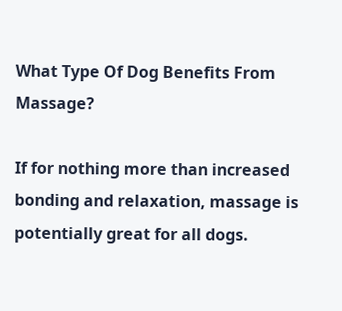What Type Of Dog Benefits From Massage?

If for nothing more than increased bonding and relaxation, massage is potentially great for all dogs.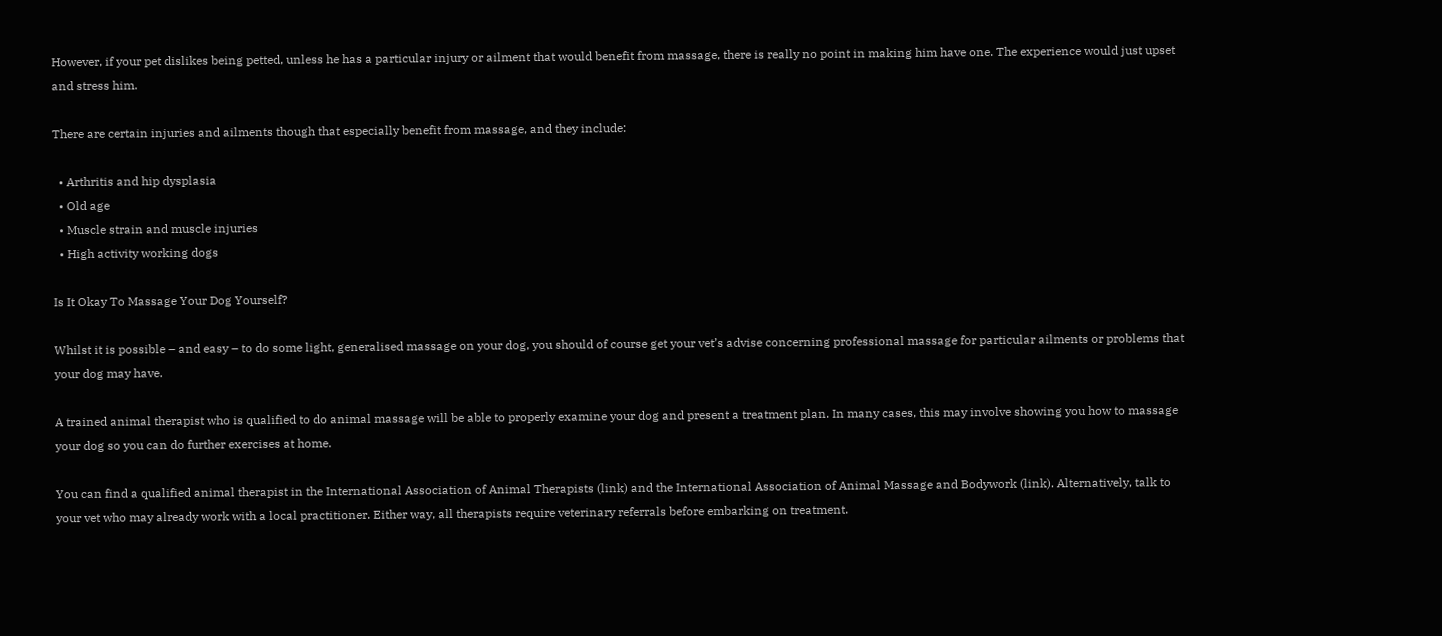However, if your pet dislikes being petted, unless he has a particular injury or ailment that would benefit from massage, there is really no point in making him have one. The experience would just upset and stress him.

There are certain injuries and ailments though that especially benefit from massage, and they include:

  • Arthritis and hip dysplasia
  • Old age
  • Muscle strain and muscle injuries
  • High activity working dogs

Is It Okay To Massage Your Dog Yourself?

Whilst it is possible – and easy – to do some light, generalised massage on your dog, you should of course get your vet’s advise concerning professional massage for particular ailments or problems that your dog may have.

A trained animal therapist who is qualified to do animal massage will be able to properly examine your dog and present a treatment plan. In many cases, this may involve showing you how to massage your dog so you can do further exercises at home.

You can find a qualified animal therapist in the International Association of Animal Therapists (link) and the International Association of Animal Massage and Bodywork (link). Alternatively, talk to your vet who may already work with a local practitioner. Either way, all therapists require veterinary referrals before embarking on treatment.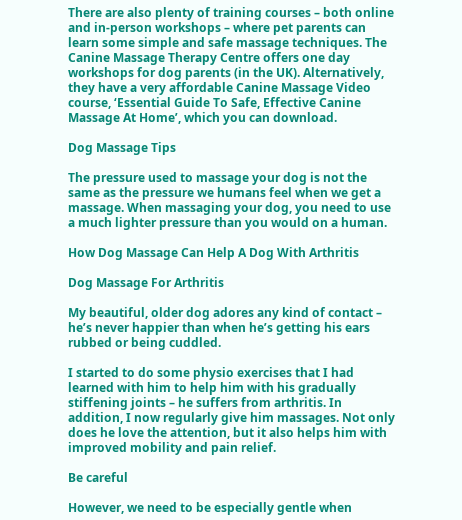There are also plenty of training courses – both online and in-person workshops – where pet parents can learn some simple and safe massage techniques. The Canine Massage Therapy Centre offers one day workshops for dog parents (in the UK). Alternatively, they have a very affordable Canine Massage Video course, ‘Essential Guide To Safe, Effective Canine Massage At Home’, which you can download.

Dog Massage Tips

The pressure used to massage your dog is not the same as the pressure we humans feel when we get a massage. When massaging your dog, you need to use a much lighter pressure than you would on a human.

How Dog Massage Can Help A Dog With Arthritis

Dog Massage For Arthritis

My beautiful, older dog adores any kind of contact – he’s never happier than when he’s getting his ears rubbed or being cuddled.

I started to do some physio exercises that I had learned with him to help him with his gradually stiffening joints – he suffers from arthritis. In addition, I now regularly give him massages. Not only does he love the attention, but it also helps him with improved mobility and pain relief.

Be careful

However, we need to be especially gentle when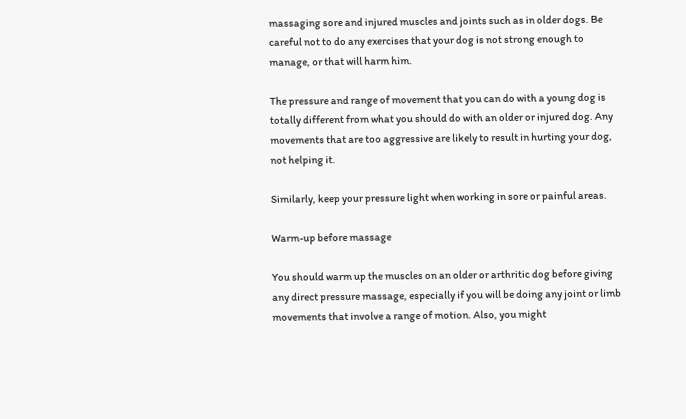massaging sore and injured muscles and joints such as in older dogs. Be careful not to do any exercises that your dog is not strong enough to manage, or that will harm him.

The pressure and range of movement that you can do with a young dog is totally different from what you should do with an older or injured dog. Any movements that are too aggressive are likely to result in hurting your dog, not helping it.

Similarly, keep your pressure light when working in sore or painful areas.

Warm-up before massage

You should warm up the muscles on an older or arthritic dog before giving any direct pressure massage, especially if you will be doing any joint or limb movements that involve a range of motion. Also, you might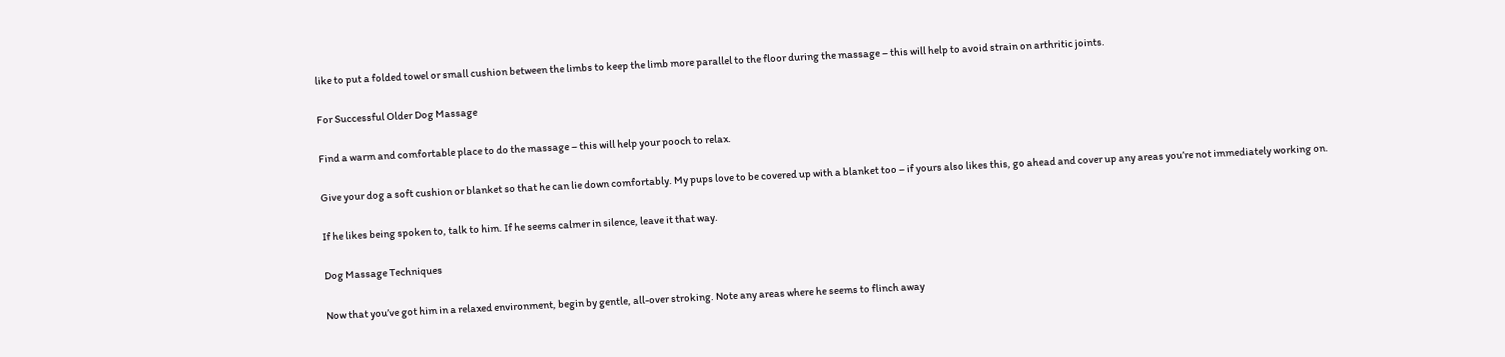like to put a folded towel or small cushion between the limbs to keep the limb more parallel to the floor during the massage – this will help to avoid strain on arthritic joints.

For Successful Older Dog Massage

Find a warm and comfortable place to do the massage – this will help your pooch to relax.

Give your dog a soft cushion or blanket so that he can lie down comfortably. My pups love to be covered up with a blanket too – if yours also likes this, go ahead and cover up any areas you’re not immediately working on.

If he likes being spoken to, talk to him. If he seems calmer in silence, leave it that way.

Dog Massage Techniques

Now that you’ve got him in a relaxed environment, begin by gentle, all-over stroking. Note any areas where he seems to flinch away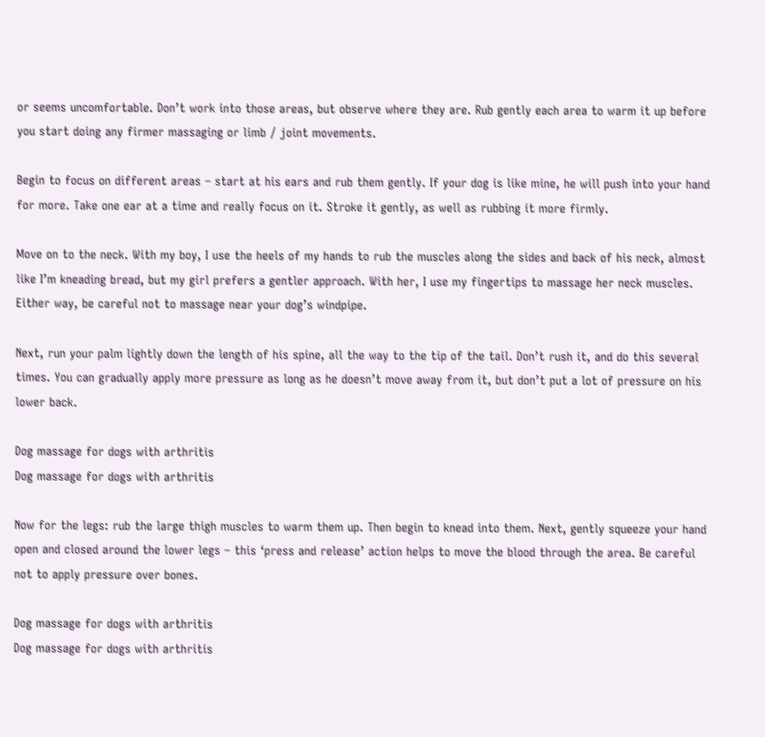or seems uncomfortable. Don’t work into those areas, but observe where they are. Rub gently each area to warm it up before you start doing any firmer massaging or limb / joint movements.

Begin to focus on different areas – start at his ears and rub them gently. If your dog is like mine, he will push into your hand for more. Take one ear at a time and really focus on it. Stroke it gently, as well as rubbing it more firmly.

Move on to the neck. With my boy, I use the heels of my hands to rub the muscles along the sides and back of his neck, almost like I’m kneading bread, but my girl prefers a gentler approach. With her, I use my fingertips to massage her neck muscles. Either way, be careful not to massage near your dog’s windpipe.

Next, run your palm lightly down the length of his spine, all the way to the tip of the tail. Don’t rush it, and do this several times. You can gradually apply more pressure as long as he doesn’t move away from it, but don’t put a lot of pressure on his lower back.

Dog massage for dogs with arthritis
Dog massage for dogs with arthritis

Now for the legs: rub the large thigh muscles to warm them up. Then begin to knead into them. Next, gently squeeze your hand open and closed around the lower legs – this ‘press and release’ action helps to move the blood through the area. Be careful not to apply pressure over bones.

Dog massage for dogs with arthritis
Dog massage for dogs with arthritis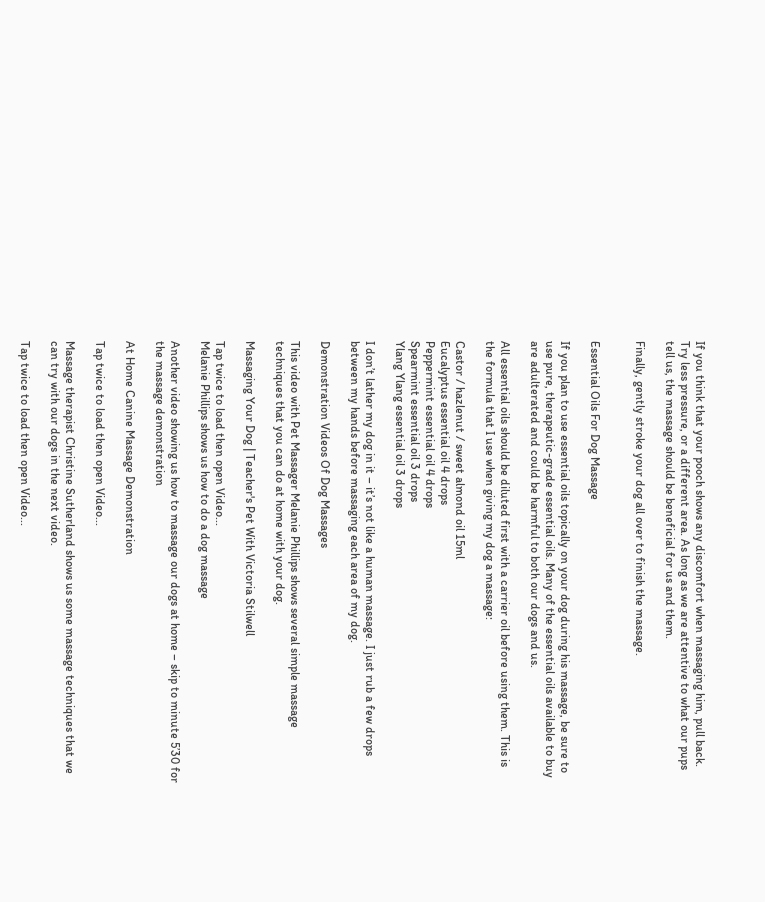If you think that your pooch shows any discomfort when massaging him, pull back. Try less pressure, or a different area. As long as we are attentive to what our pups tell us, the massage should be beneficial for us and them.

Finally, gently stroke your dog all over to finish the massage.


Essential Oils For Dog Massage

If you plan to use essential oils topically on your dog during his massage, be sure to use pure, therapeutic-grade essential oils. Many of the essential oils available to buy are adulterated and could be harmful to both our dogs and us.

All essential oils should be diluted first with a carrier oil before using them. This is the formula that I use when giving my dog a massage:

Castor / hazlenut / sweet almond oil 15ml
Eucalyptus essential oil 4 drops
Peppermint essential oil 4 drops
Spearmint essential oil 3 drops
Ylang Ylang essential oil 3 drops

I don’t lather my dog in it – it’s not like a human massage. I just rub a few drops between my hands before massaging each area of my dog.

Demonstration Videos Of Dog Massages

This video with Pet Massager Melanie Phillips shows several simple massage techniques that you can do at home with your dog.

Massaging Your Dog | Teacher's Pet With Victoria Stilwell

Tap twice to load then open Video...
Melanie Phillips shows us how to do a dog massage

Another video showing us how to massage our dogs at home – skip to minute 5’30 for the massage demonstration

At Home Canine Massage Demonstration

Tap twice to load then open Video...

Massage therapist Christine Sutherland shows us some massage techniques that we can try with our dogs in the next video.

Tap twice to load then open Video...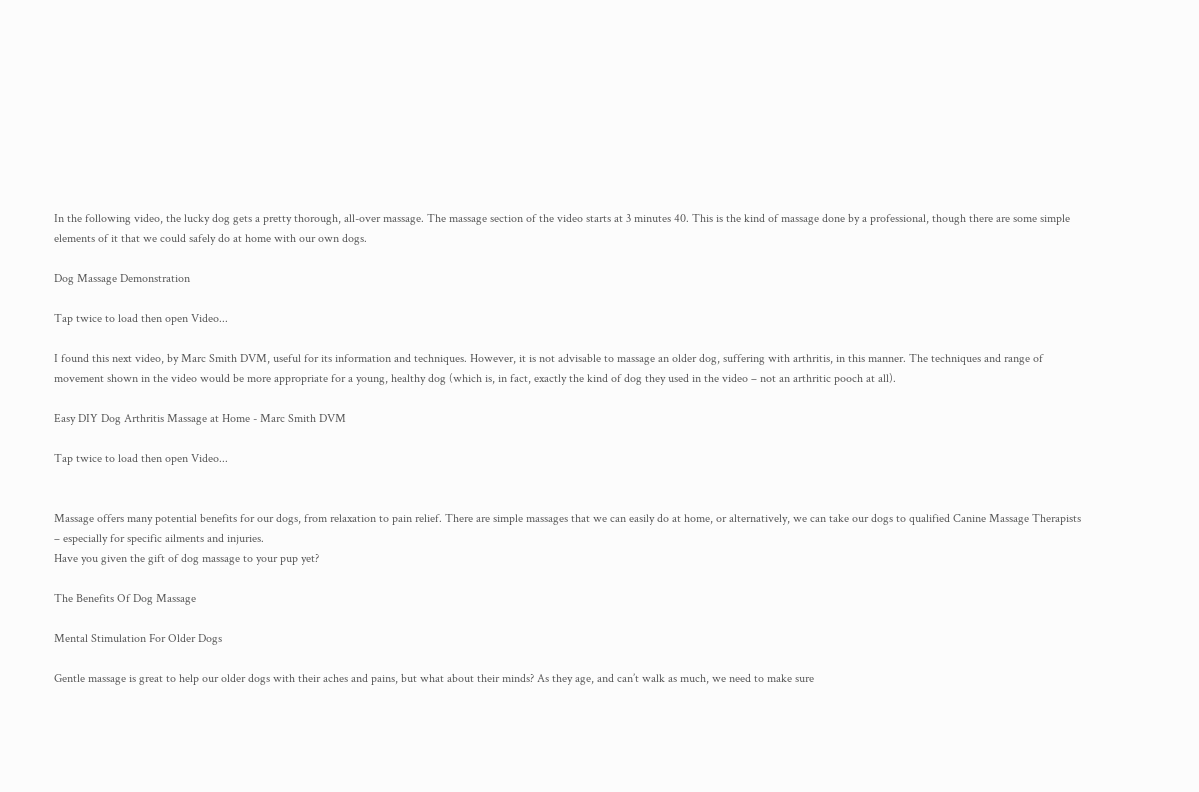In the following video, the lucky dog gets a pretty thorough, all-over massage. The massage section of the video starts at 3 minutes 40. This is the kind of massage done by a professional, though there are some simple elements of it that we could safely do at home with our own dogs.

Dog Massage Demonstration

Tap twice to load then open Video...

I found this next video, by Marc Smith DVM, useful for its information and techniques. However, it is not advisable to massage an older dog, suffering with arthritis, in this manner. The techniques and range of movement shown in the video would be more appropriate for a young, healthy dog (which is, in fact, exactly the kind of dog they used in the video – not an arthritic pooch at all).

Easy DIY Dog Arthritis Massage at Home - Marc Smith DVM

Tap twice to load then open Video...


Massage offers many potential benefits for our dogs, from relaxation to pain relief. There are simple massages that we can easily do at home, or alternatively, we can take our dogs to qualified Canine Massage Therapists – especially for specific ailments and injuries.
Have you given the gift of dog massage to your pup yet?

The Benefits Of Dog Massage

Mental Stimulation For Older Dogs

Gentle massage is great to help our older dogs with their aches and pains, but what about their minds? As they age, and can’t walk as much, we need to make sure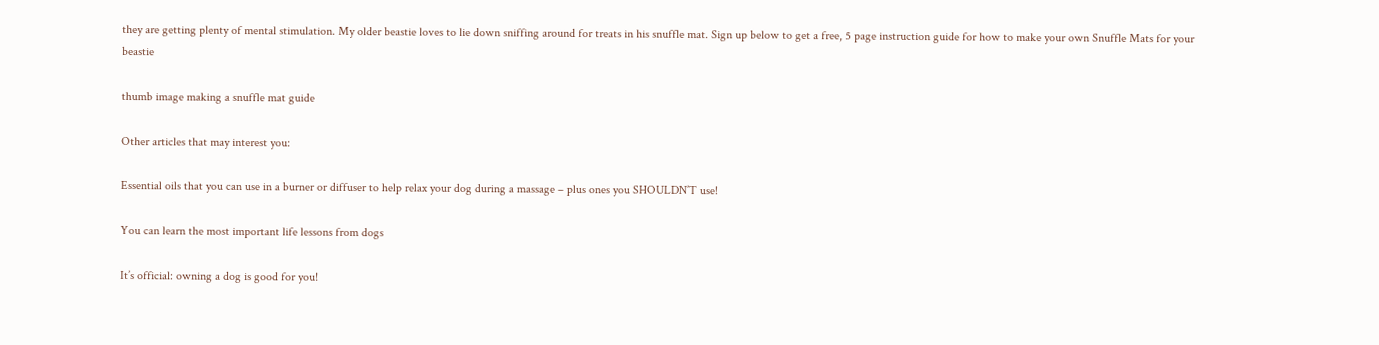they are getting plenty of mental stimulation. My older beastie loves to lie down sniffing around for treats in his snuffle mat. Sign up below to get a free, 5 page instruction guide for how to make your own Snuffle Mats for your beastie

thumb image making a snuffle mat guide

Other articles that may interest you:

Essential oils that you can use in a burner or diffuser to help relax your dog during a massage – plus ones you SHOULDN’T use!

You can learn the most important life lessons from dogs

It’s official: owning a dog is good for you!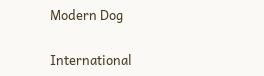Modern Dog

International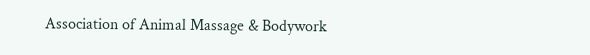Association of Animal Massage & Bodywork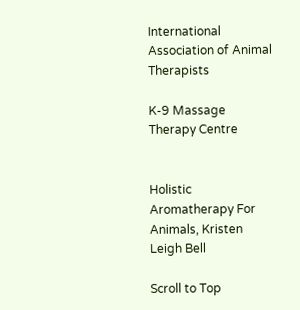International Association of Animal Therapists

K-9 Massage Therapy Centre


Holistic Aromatherapy For Animals, Kristen Leigh Bell

Scroll to Top